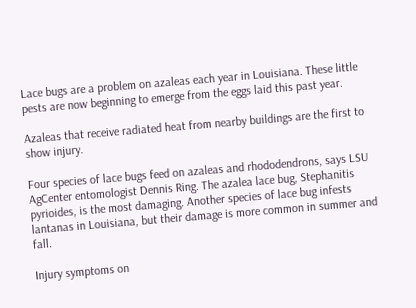Lace bugs are a problem on azaleas each year in Louisiana. These little pests are now beginning to emerge from the eggs laid this past year.

Azaleas that receive radiated heat from nearby buildings are the first to show injury.

Four species of lace bugs feed on azaleas and rhododendrons, says LSU AgCenter entomologist Dennis Ring. The azalea lace bug, Stephanitis pyrioides, is the most damaging. Another species of lace bug infests lantanas in Louisiana, but their damage is more common in summer and fall.

Injury symptoms on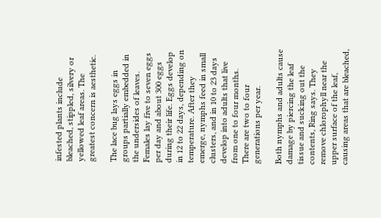infested plants include bleached, stippled, silvery or yellowed leaf areas. The greatest concern is aesthetic.

The lace bug lays eggs in groups partially embedded in the undersides of leaves. Females lay five to seven eggs per day and about 300 eggs during their life. Eggs develop in 12 to 22 days, depending on temperature. After they emerge, nymphs feed in small clusters, and in 10 to 23 days develop into adults that live from one to four months. There are two to four generations per year.

Both nymphs and adults cause damage by piercing the leaf tissue and sucking out the contents, Ring says. They remove chlorophyll near the upper surface of the leaf, causing areas that are bleached,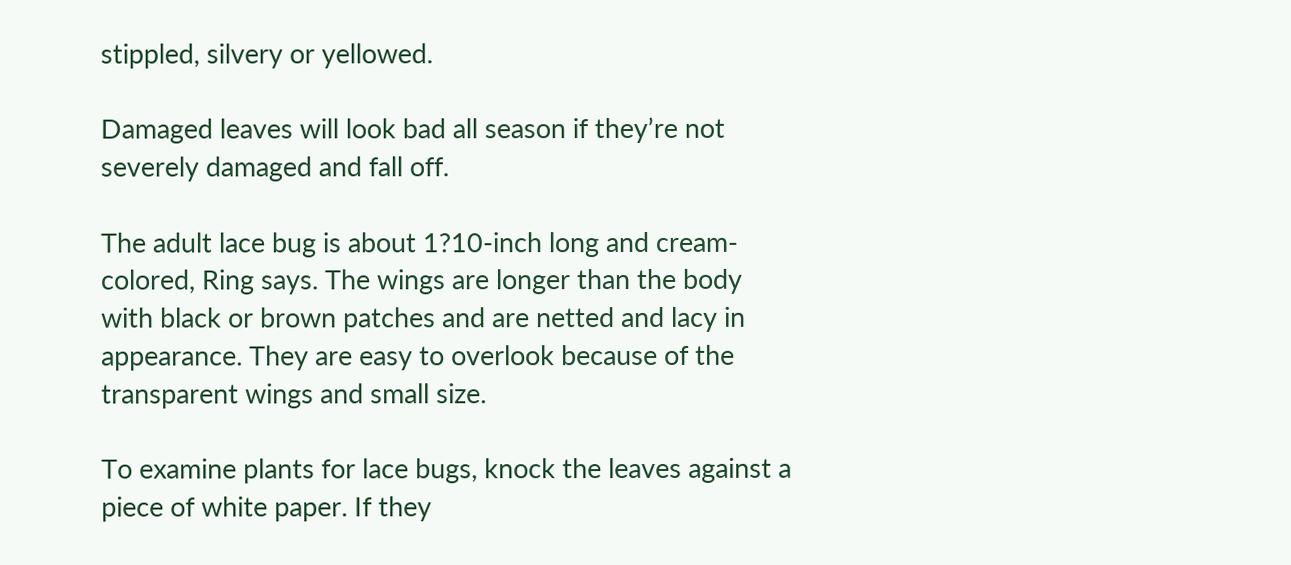stippled, silvery or yellowed.

Damaged leaves will look bad all season if they’re not severely damaged and fall off.

The adult lace bug is about 1?10-inch long and cream-colored, Ring says. The wings are longer than the body with black or brown patches and are netted and lacy in appearance. They are easy to overlook because of the transparent wings and small size.

To examine plants for lace bugs, knock the leaves against a piece of white paper. If they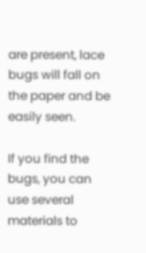are present, lace bugs will fall on the paper and be easily seen.

If you find the bugs, you can use several materials to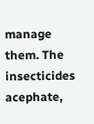manage them. The insecticides acephate,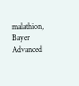malathion, Bayer Advanced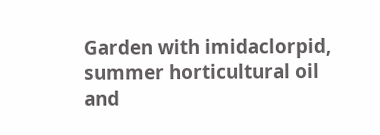Garden with imidaclorpid, summer horticultural oil and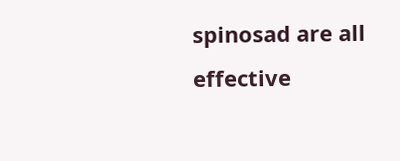spinosad are all effective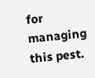for managing this pest.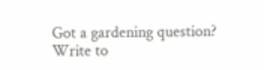Got a gardening question? Write to